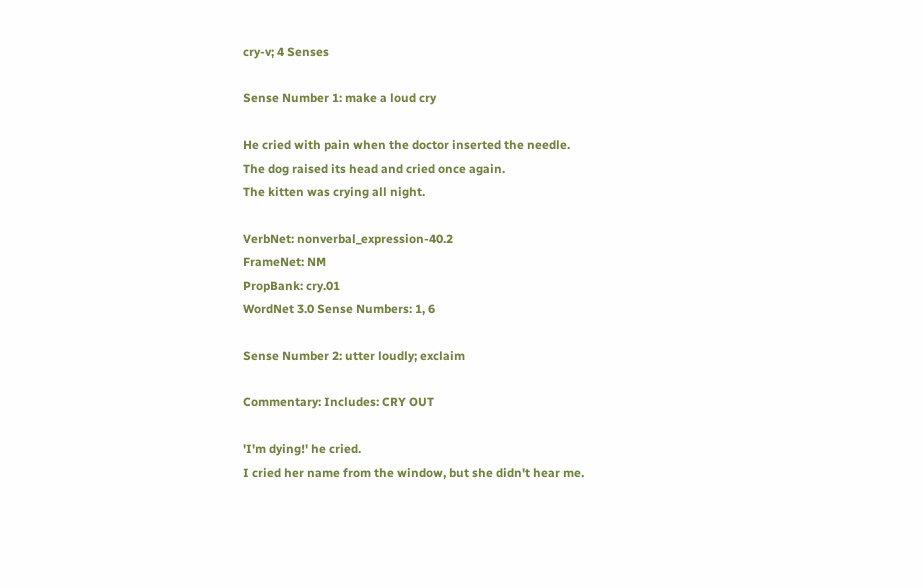cry-v; 4 Senses

Sense Number 1: make a loud cry

He cried with pain when the doctor inserted the needle.
The dog raised its head and cried once again.
The kitten was crying all night.

VerbNet: nonverbal_expression-40.2
FrameNet: NM
PropBank: cry.01
WordNet 3.0 Sense Numbers: 1, 6

Sense Number 2: utter loudly; exclaim

Commentary: Includes: CRY OUT

'I'm dying!' he cried.
I cried her name from the window, but she didn't hear me.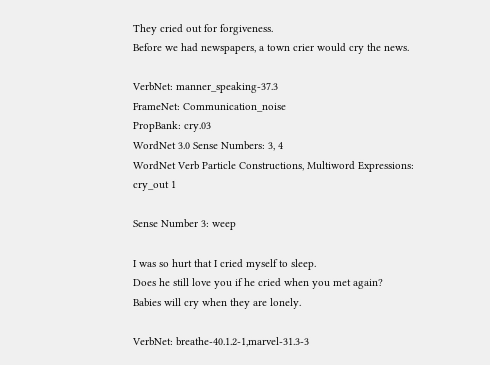They cried out for forgiveness.
Before we had newspapers, a town crier would cry the news.

VerbNet: manner_speaking-37.3
FrameNet: Communication_noise
PropBank: cry.03
WordNet 3.0 Sense Numbers: 3, 4
WordNet Verb Particle Constructions, Multiword Expressions:
cry_out 1

Sense Number 3: weep

I was so hurt that I cried myself to sleep.
Does he still love you if he cried when you met again?
Babies will cry when they are lonely.

VerbNet: breathe-40.1.2-1,marvel-31.3-3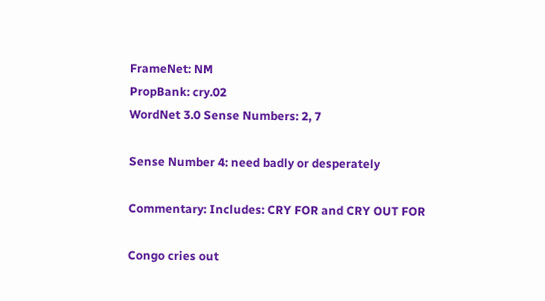FrameNet: NM
PropBank: cry.02
WordNet 3.0 Sense Numbers: 2, 7

Sense Number 4: need badly or desperately

Commentary: Includes: CRY FOR and CRY OUT FOR

Congo cries out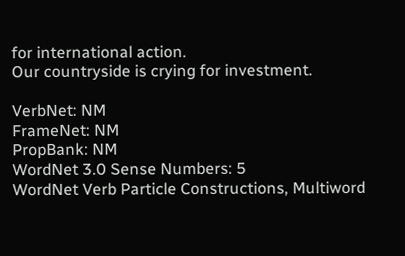for international action.
Our countryside is crying for investment.

VerbNet: NM
FrameNet: NM
PropBank: NM
WordNet 3.0 Sense Numbers: 5
WordNet Verb Particle Constructions, Multiword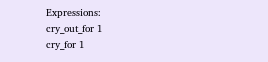Expressions:
cry_out_for 1
cry_for 1